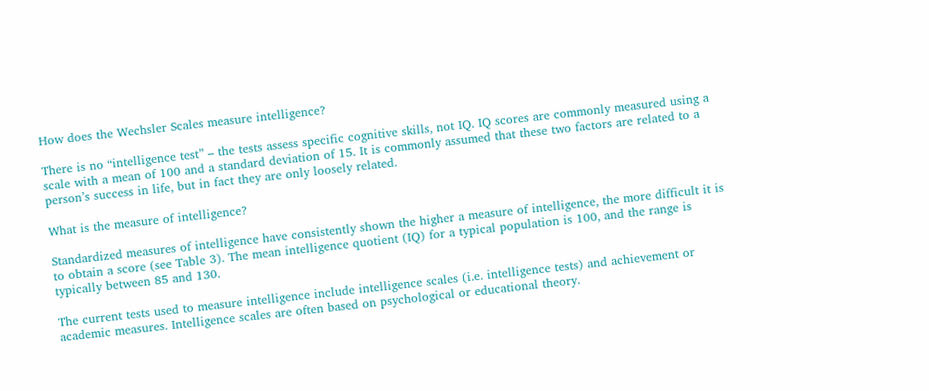How does the Wechsler Scales measure intelligence?

There is no “intelligence test” – the tests assess specific cognitive skills, not IQ. IQ scores are commonly measured using a scale with a mean of 100 and a standard deviation of 15. It is commonly assumed that these two factors are related to a person’s success in life, but in fact they are only loosely related.

What is the measure of intelligence?

Standardized measures of intelligence have consistently shown the higher a measure of intelligence, the more difficult it is to obtain a score (see Table 3). The mean intelligence quotient (IQ) for a typical population is 100, and the range is typically between 85 and 130.

The current tests used to measure intelligence include intelligence scales (i.e. intelligence tests) and achievement or academic measures. Intelligence scales are often based on psychological or educational theory.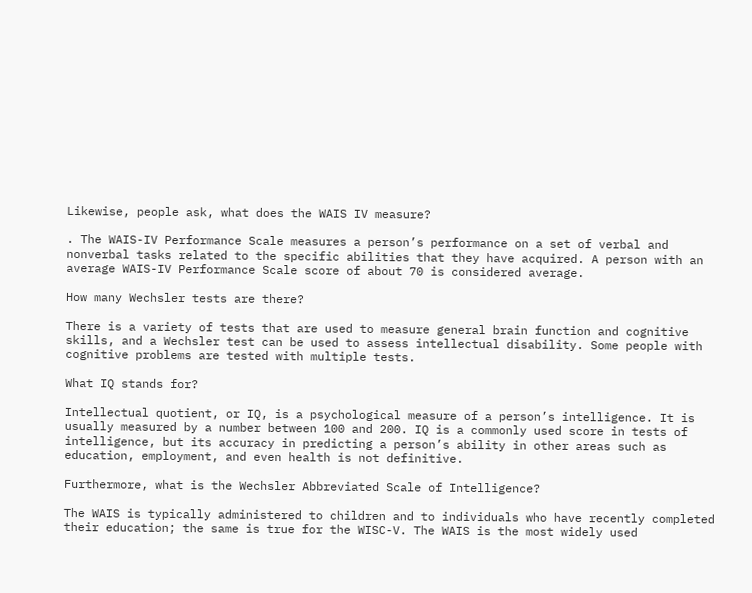Likewise, people ask, what does the WAIS IV measure?

. The WAIS-IV Performance Scale measures a person’s performance on a set of verbal and nonverbal tasks related to the specific abilities that they have acquired. A person with an average WAIS-IV Performance Scale score of about 70 is considered average.

How many Wechsler tests are there?

There is a variety of tests that are used to measure general brain function and cognitive skills, and a Wechsler test can be used to assess intellectual disability. Some people with cognitive problems are tested with multiple tests.

What IQ stands for?

Intellectual quotient, or IQ, is a psychological measure of a person’s intelligence. It is usually measured by a number between 100 and 200. IQ is a commonly used score in tests of intelligence, but its accuracy in predicting a person’s ability in other areas such as education, employment, and even health is not definitive.

Furthermore, what is the Wechsler Abbreviated Scale of Intelligence?

The WAIS is typically administered to children and to individuals who have recently completed their education; the same is true for the WISC-V. The WAIS is the most widely used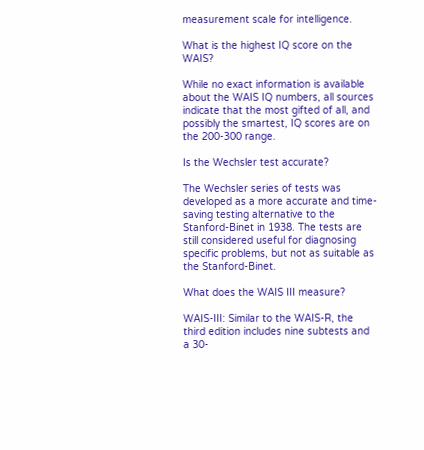measurement scale for intelligence.

What is the highest IQ score on the WAIS?

While no exact information is available about the WAIS IQ numbers, all sources indicate that the most gifted of all, and possibly the smartest, IQ scores are on the 200-300 range.

Is the Wechsler test accurate?

The Wechsler series of tests was developed as a more accurate and time-saving testing alternative to the Stanford-Binet in 1938. The tests are still considered useful for diagnosing specific problems, but not as suitable as the Stanford-Binet.

What does the WAIS III measure?

WAIS-III: Similar to the WAIS-R, the third edition includes nine subtests and a 30-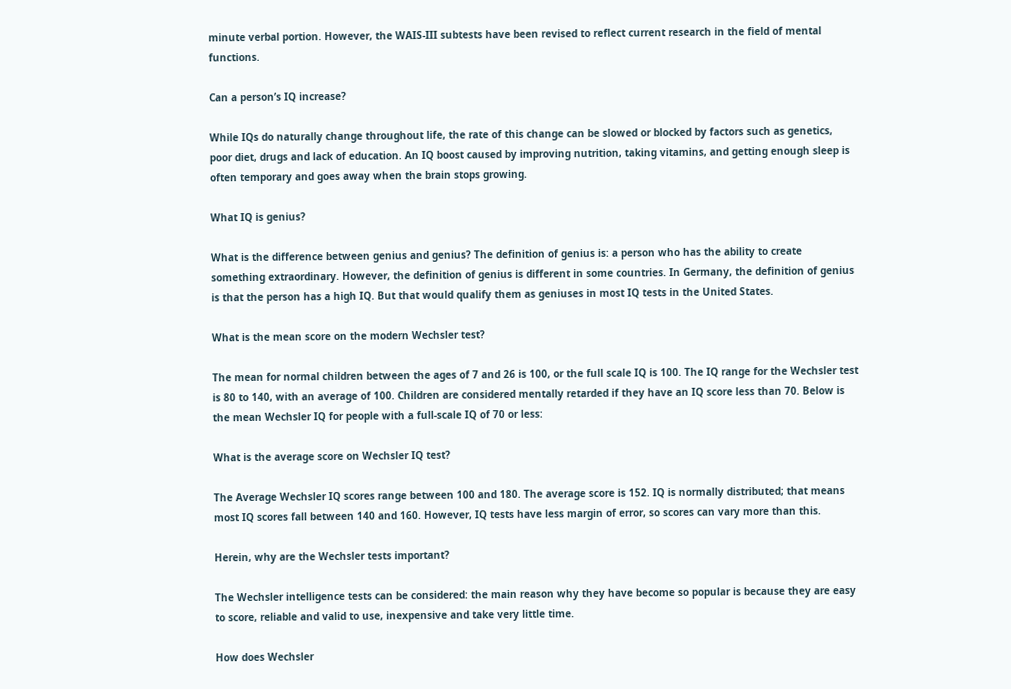minute verbal portion. However, the WAIS-III subtests have been revised to reflect current research in the field of mental functions.

Can a person’s IQ increase?

While IQs do naturally change throughout life, the rate of this change can be slowed or blocked by factors such as genetics, poor diet, drugs and lack of education. An IQ boost caused by improving nutrition, taking vitamins, and getting enough sleep is often temporary and goes away when the brain stops growing.

What IQ is genius?

What is the difference between genius and genius? The definition of genius is: a person who has the ability to create something extraordinary. However, the definition of genius is different in some countries. In Germany, the definition of genius is that the person has a high IQ. But that would qualify them as geniuses in most IQ tests in the United States.

What is the mean score on the modern Wechsler test?

The mean for normal children between the ages of 7 and 26 is 100, or the full scale IQ is 100. The IQ range for the Wechsler test is 80 to 140, with an average of 100. Children are considered mentally retarded if they have an IQ score less than 70. Below is the mean Wechsler IQ for people with a full-scale IQ of 70 or less:

What is the average score on Wechsler IQ test?

The Average Wechsler IQ scores range between 100 and 180. The average score is 152. IQ is normally distributed; that means most IQ scores fall between 140 and 160. However, IQ tests have less margin of error, so scores can vary more than this.

Herein, why are the Wechsler tests important?

The Wechsler intelligence tests can be considered: the main reason why they have become so popular is because they are easy to score, reliable and valid to use, inexpensive and take very little time.

How does Wechsler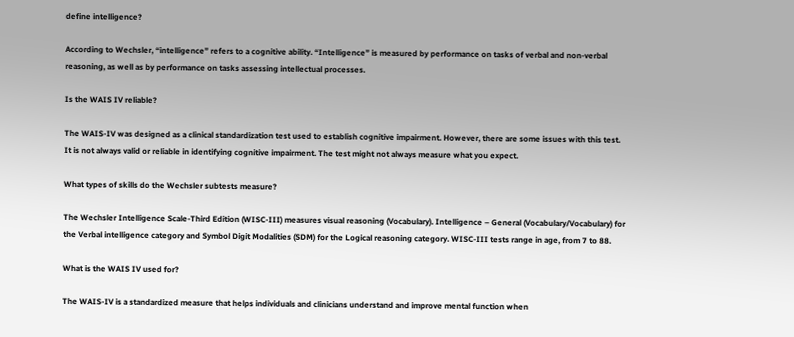define intelligence?

According to Wechsler, “intelligence” refers to a cognitive ability. “Intelligence” is measured by performance on tasks of verbal and non-verbal reasoning, as well as by performance on tasks assessing intellectual processes.

Is the WAIS IV reliable?

The WAIS-IV was designed as a clinical standardization test used to establish cognitive impairment. However, there are some issues with this test. It is not always valid or reliable in identifying cognitive impairment. The test might not always measure what you expect.

What types of skills do the Wechsler subtests measure?

The Wechsler Intelligence Scale-Third Edition (WISC-III) measures visual reasoning (Vocabulary). Intelligence – General (Vocabulary/Vocabulary) for the Verbal intelligence category and Symbol Digit Modalities (SDM) for the Logical reasoning category. WISC-III tests range in age, from 7 to 88.

What is the WAIS IV used for?

The WAIS-IV is a standardized measure that helps individuals and clinicians understand and improve mental function when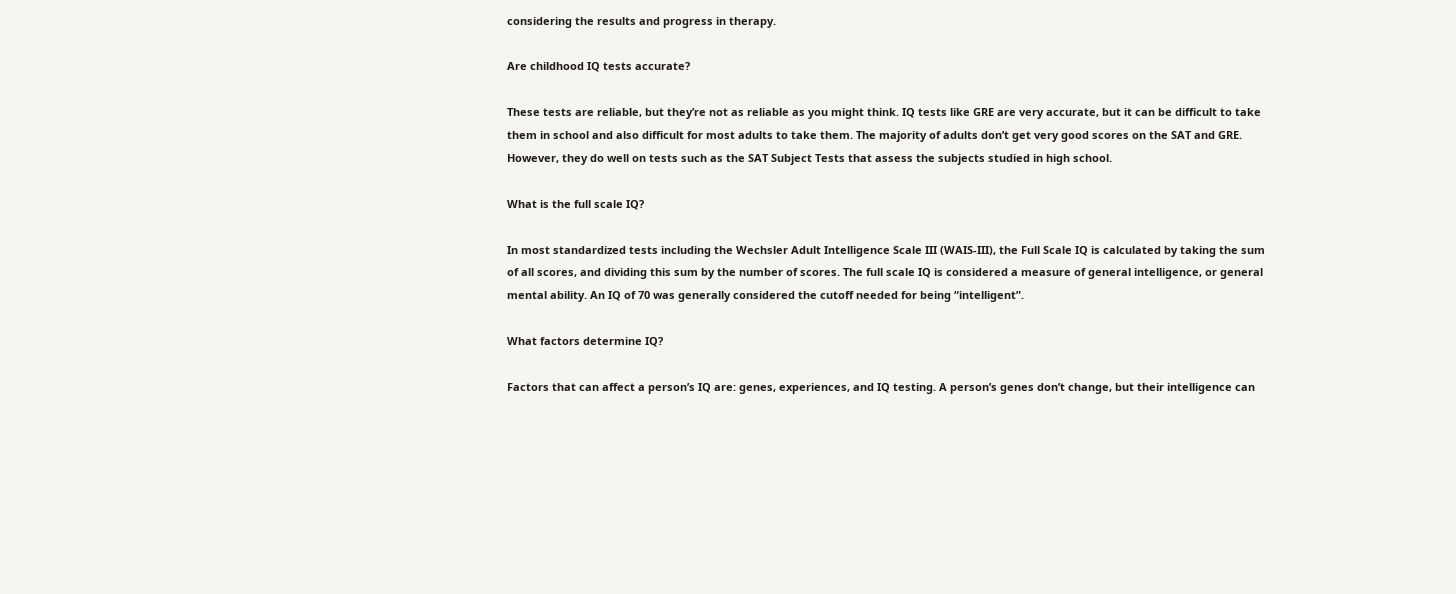considering the results and progress in therapy.

Are childhood IQ tests accurate?

These tests are reliable, but they’re not as reliable as you might think. IQ tests like GRE are very accurate, but it can be difficult to take them in school and also difficult for most adults to take them. The majority of adults don’t get very good scores on the SAT and GRE. However, they do well on tests such as the SAT Subject Tests that assess the subjects studied in high school.

What is the full scale IQ?

In most standardized tests including the Wechsler Adult Intelligence Scale III (WAIS-III), the Full Scale IQ is calculated by taking the sum of all scores, and dividing this sum by the number of scores. The full scale IQ is considered a measure of general intelligence, or general mental ability. An IQ of 70 was generally considered the cutoff needed for being “intelligent”.

What factors determine IQ?

Factors that can affect a person’s IQ are: genes, experiences, and IQ testing. A person’s genes don’t change, but their intelligence can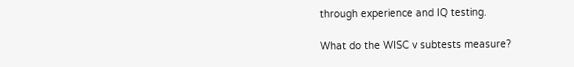through experience and IQ testing.

What do the WISC v subtests measure?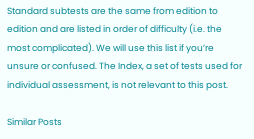Standard subtests are the same from edition to edition and are listed in order of difficulty (i.e. the most complicated). We will use this list if you’re unsure or confused. The Index, a set of tests used for individual assessment, is not relevant to this post.

Similar Posts